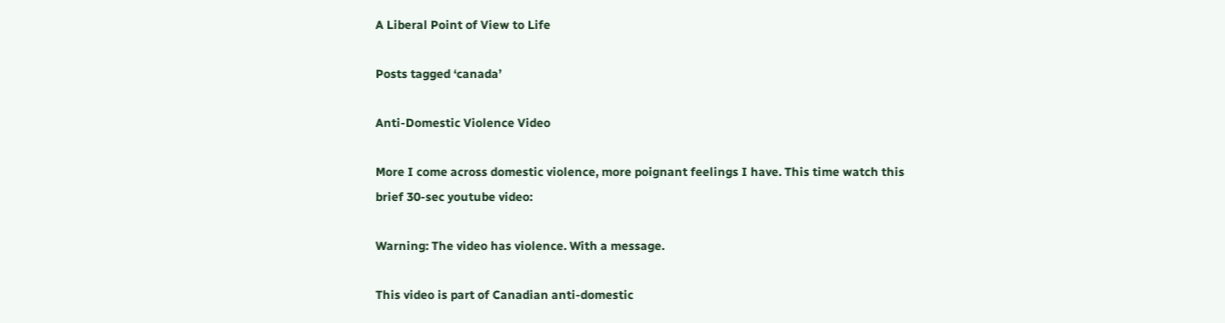A Liberal Point of View to Life

Posts tagged ‘canada’

Anti-Domestic Violence Video

More I come across domestic violence, more poignant feelings I have. This time watch this brief 30-sec youtube video:

Warning: The video has violence. With a message.

This video is part of Canadian anti-domestic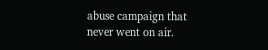abuse campaign that never went on air.